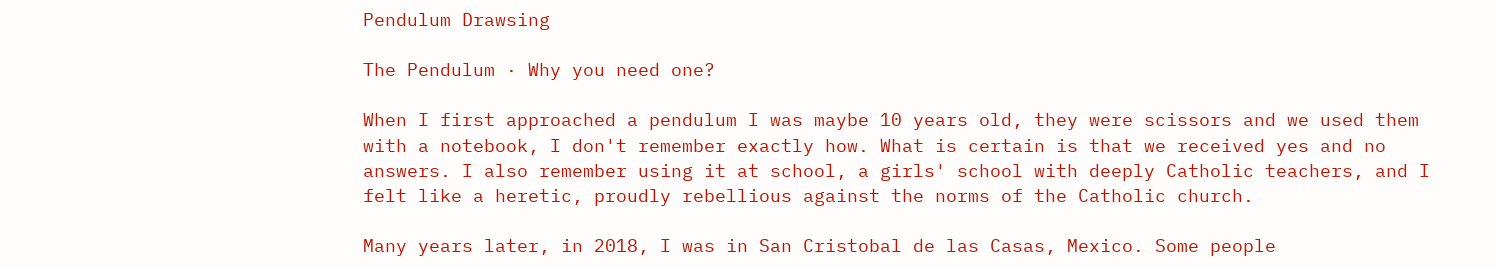Pendulum Drawsing

The Pendulum · Why you need one?

When I first approached a pendulum I was maybe 10 years old, they were scissors and we used them with a notebook, I don't remember exactly how. What is certain is that we received yes and no answers. I also remember using it at school, a girls' school with deeply Catholic teachers, and I felt like a heretic, proudly rebellious against the norms of the Catholic church.

Many years later, in 2018, I was in San Cristobal de las Casas, Mexico. Some people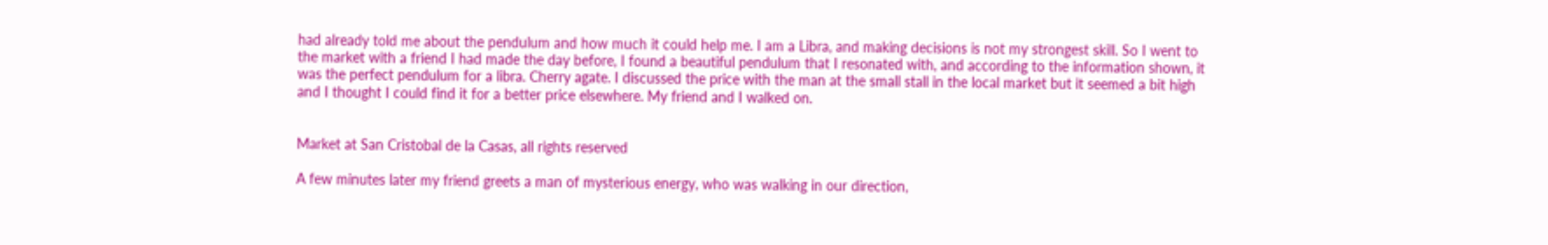had already told me about the pendulum and how much it could help me. I am a Libra, and making decisions is not my strongest skill. So I went to the market with a friend I had made the day before, I found a beautiful pendulum that I resonated with, and according to the information shown, it was the perfect pendulum for a libra. Cherry agate. I discussed the price with the man at the small stall in the local market but it seemed a bit high and I thought I could find it for a better price elsewhere. My friend and I walked on.


Market at San Cristobal de la Casas, all rights reserved

A few minutes later my friend greets a man of mysterious energy, who was walking in our direction,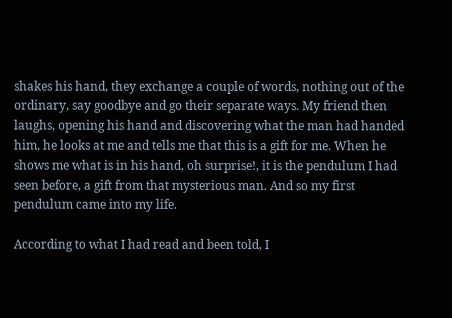shakes his hand, they exchange a couple of words, nothing out of the ordinary, say goodbye and go their separate ways. My friend then laughs, opening his hand and discovering what the man had handed him, he looks at me and tells me that this is a gift for me. When he shows me what is in his hand, oh surprise!, it is the pendulum I had seen before, a gift from that mysterious man. And so my first pendulum came into my life.

According to what I had read and been told, I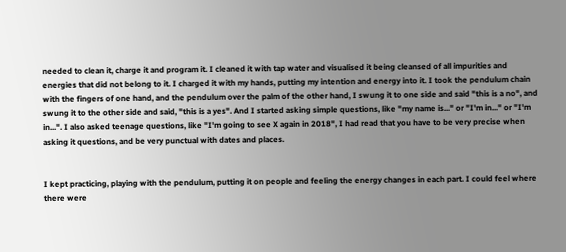needed to clean it, charge it and program it. I cleaned it with tap water and visualised it being cleansed of all impurities and energies that did not belong to it. I charged it with my hands, putting my intention and energy into it. I took the pendulum chain with the fingers of one hand, and the pendulum over the palm of the other hand, I swung it to one side and said "this is a no", and swung it to the other side and said, "this is a yes". And I started asking simple questions, like "my name is..." or "I'm in..." or "I'm in...". I also asked teenage questions, like "I'm going to see X again in 2018", I had read that you have to be very precise when asking it questions, and be very punctual with dates and places.


I kept practicing, playing with the pendulum, putting it on people and feeling the energy changes in each part. I could feel where there were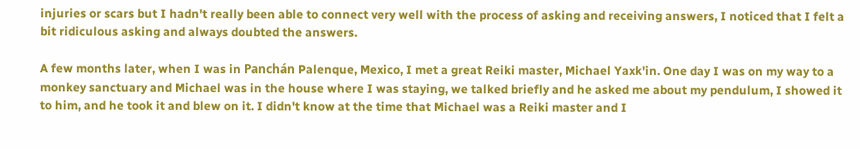injuries or scars but I hadn't really been able to connect very well with the process of asking and receiving answers, I noticed that I felt a bit ridiculous asking and always doubted the answers.

A few months later, when I was in Panchán Palenque, Mexico, I met a great Reiki master, Michael Yaxk'in. One day I was on my way to a monkey sanctuary and Michael was in the house where I was staying, we talked briefly and he asked me about my pendulum, I showed it to him, and he took it and blew on it. I didn't know at the time that Michael was a Reiki master and I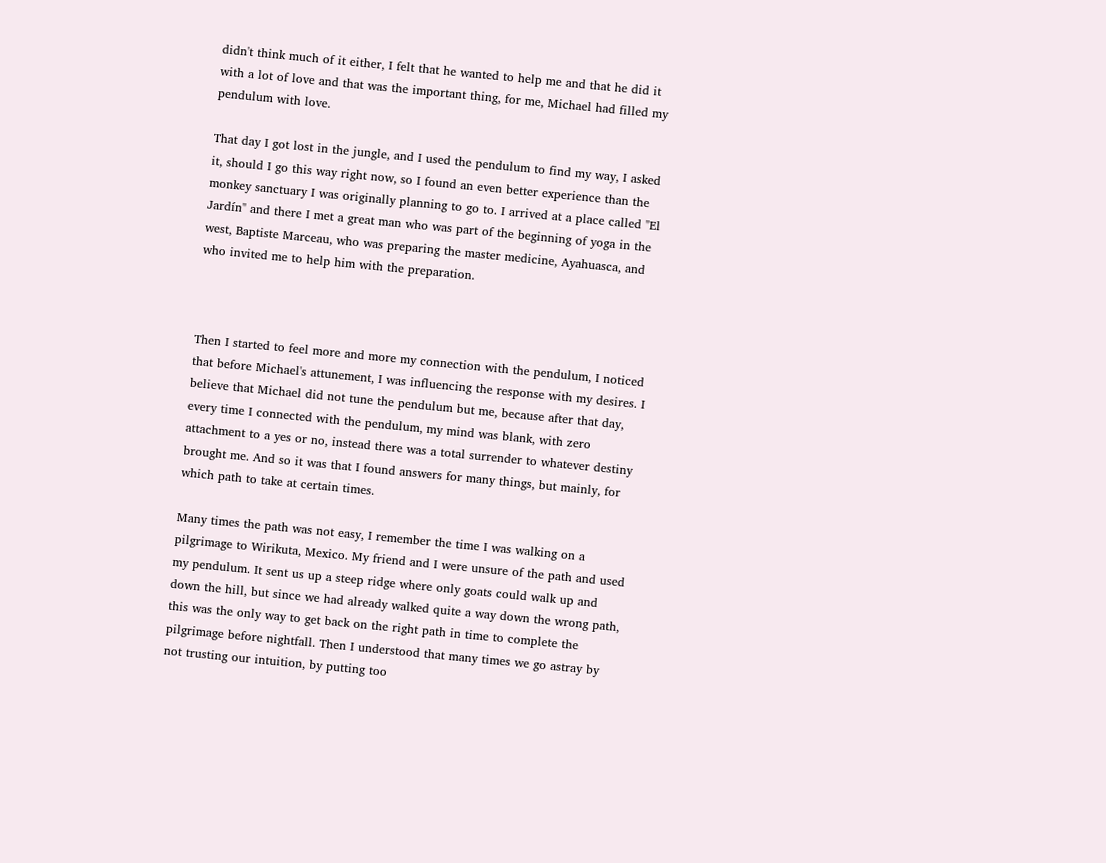didn't think much of it either, I felt that he wanted to help me and that he did it with a lot of love and that was the important thing, for me, Michael had filled my pendulum with love.

That day I got lost in the jungle, and I used the pendulum to find my way, I asked it, should I go this way right now, so I found an even better experience than the monkey sanctuary I was originally planning to go to. I arrived at a place called "El Jardín" and there I met a great man who was part of the beginning of yoga in the west, Baptiste Marceau, who was preparing the master medicine, Ayahuasca, and who invited me to help him with the preparation.



Then I started to feel more and more my connection with the pendulum, I noticed that before Michael's attunement, I was influencing the response with my desires. I believe that Michael did not tune the pendulum but me, because after that day, every time I connected with the pendulum, my mind was blank, with zero attachment to a yes or no, instead there was a total surrender to whatever destiny brought me. And so it was that I found answers for many things, but mainly, for which path to take at certain times.

Many times the path was not easy, I remember the time I was walking on a pilgrimage to Wirikuta, Mexico. My friend and I were unsure of the path and used my pendulum. It sent us up a steep ridge where only goats could walk up and down the hill, but since we had already walked quite a way down the wrong path, this was the only way to get back on the right path in time to complete the pilgrimage before nightfall. Then I understood that many times we go astray by not trusting our intuition, by putting too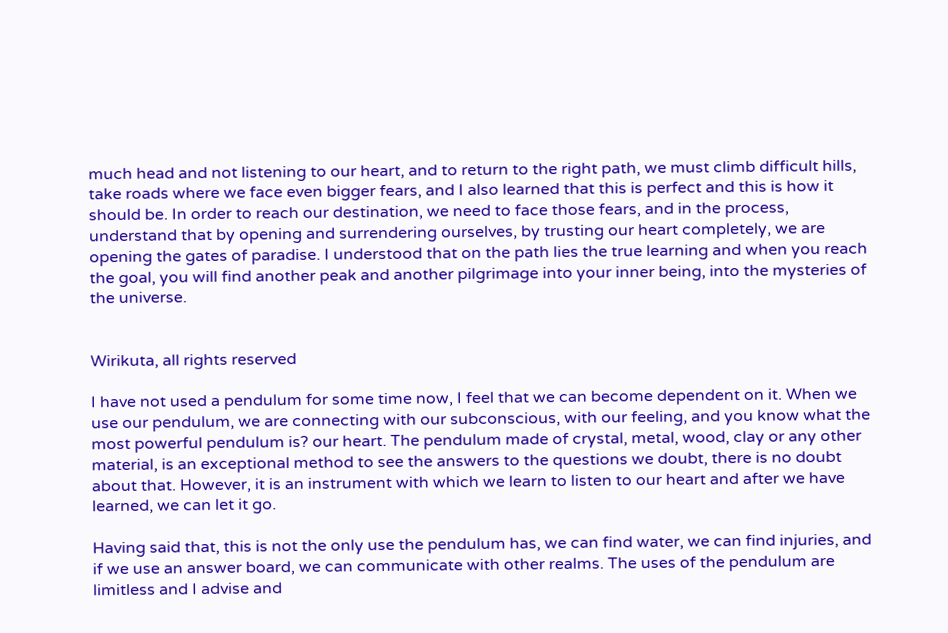much head and not listening to our heart, and to return to the right path, we must climb difficult hills, take roads where we face even bigger fears, and I also learned that this is perfect and this is how it should be. In order to reach our destination, we need to face those fears, and in the process, understand that by opening and surrendering ourselves, by trusting our heart completely, we are opening the gates of paradise. I understood that on the path lies the true learning and when you reach the goal, you will find another peak and another pilgrimage into your inner being, into the mysteries of the universe.


Wirikuta, all rights reserved

I have not used a pendulum for some time now, I feel that we can become dependent on it. When we use our pendulum, we are connecting with our subconscious, with our feeling, and you know what the most powerful pendulum is? our heart. The pendulum made of crystal, metal, wood, clay or any other material, is an exceptional method to see the answers to the questions we doubt, there is no doubt about that. However, it is an instrument with which we learn to listen to our heart and after we have learned, we can let it go.

Having said that, this is not the only use the pendulum has, we can find water, we can find injuries, and if we use an answer board, we can communicate with other realms. The uses of the pendulum are limitless and I advise and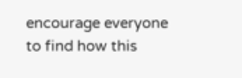encourage everyone to find how this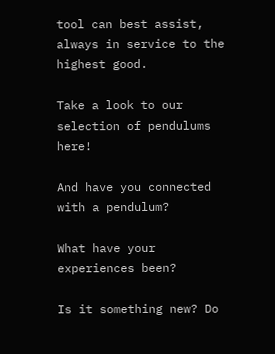tool can best assist, always in service to the highest good.

Take a look to our selection of pendulums here!

And have you connected with a pendulum?

What have your experiences been?

Is it something new? Do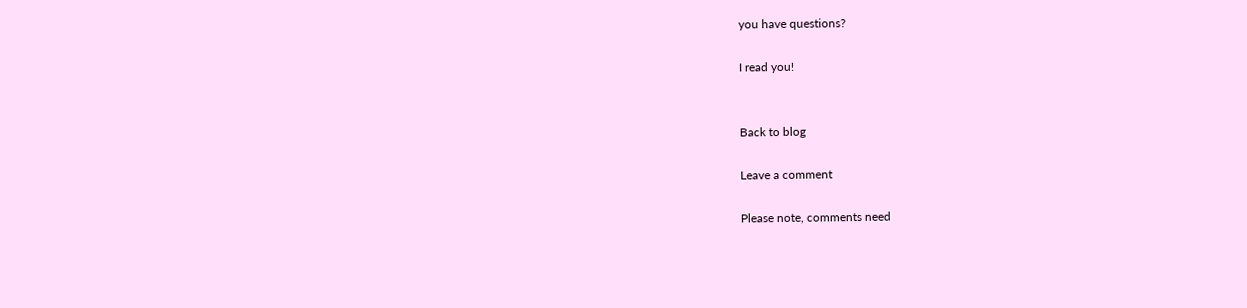you have questions?

I read you!


Back to blog

Leave a comment

Please note, comments need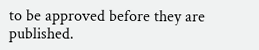to be approved before they are published.